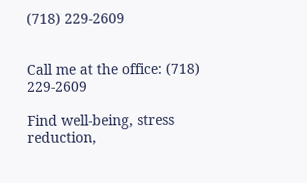(718) 229-2609


Call me at the office: (718) 229-2609

Find well-being, stress reduction,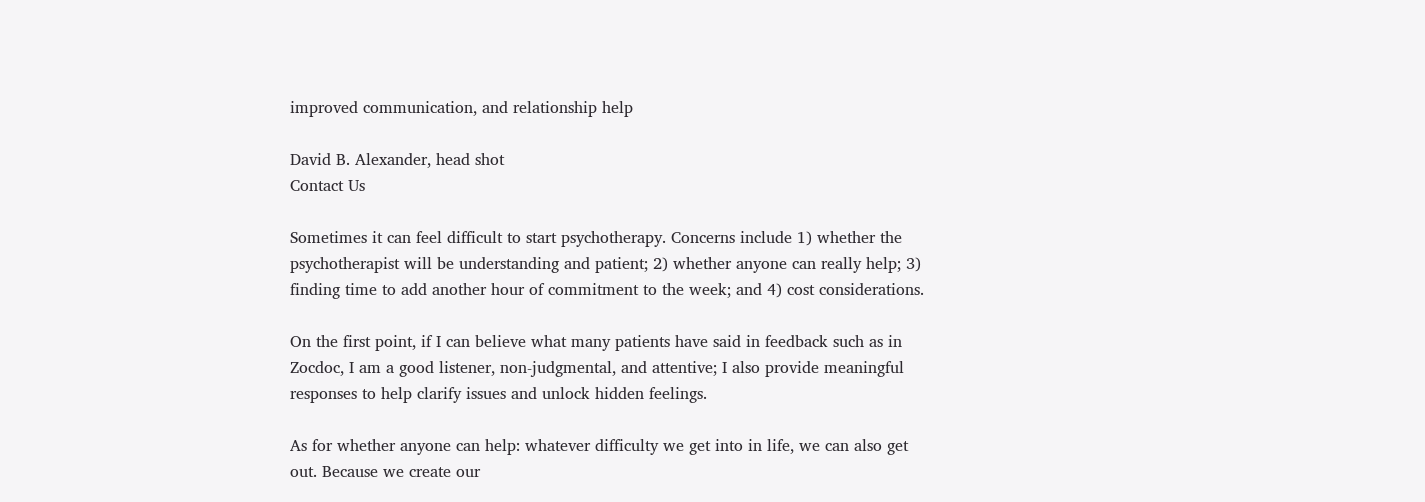improved communication, and relationship help

David B. Alexander, head shot
Contact Us

Sometimes it can feel difficult to start psychotherapy. Concerns include 1) whether the psychotherapist will be understanding and patient; 2) whether anyone can really help; 3) finding time to add another hour of commitment to the week; and 4) cost considerations.

On the first point, if I can believe what many patients have said in feedback such as in Zocdoc, I am a good listener, non-judgmental, and attentive; I also provide meaningful responses to help clarify issues and unlock hidden feelings.

As for whether anyone can help: whatever difficulty we get into in life, we can also get out. Because we create our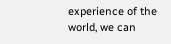experience of the world, we can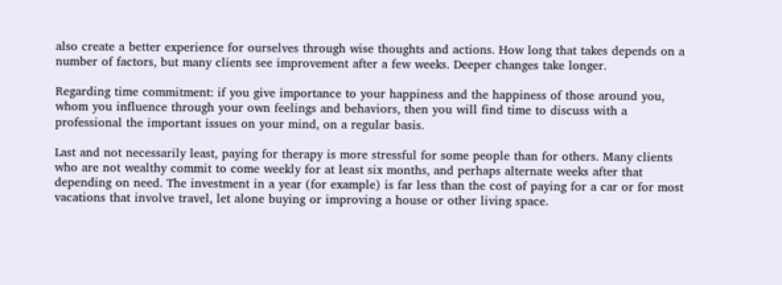also create a better experience for ourselves through wise thoughts and actions. How long that takes depends on a number of factors, but many clients see improvement after a few weeks. Deeper changes take longer.

Regarding time commitment: if you give importance to your happiness and the happiness of those around you, whom you influence through your own feelings and behaviors, then you will find time to discuss with a professional the important issues on your mind, on a regular basis.

Last and not necessarily least, paying for therapy is more stressful for some people than for others. Many clients who are not wealthy commit to come weekly for at least six months, and perhaps alternate weeks after that depending on need. The investment in a year (for example) is far less than the cost of paying for a car or for most  vacations that involve travel, let alone buying or improving a house or other living space.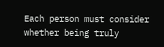Each person must consider whether being truly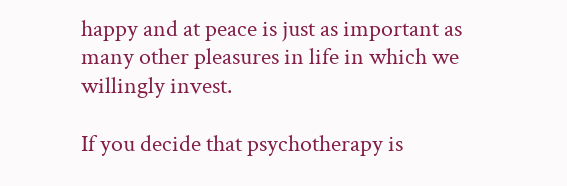happy and at peace is just as important as many other pleasures in life in which we willingly invest.

If you decide that psychotherapy is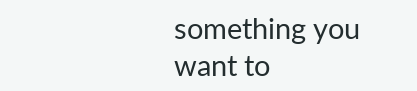something you want to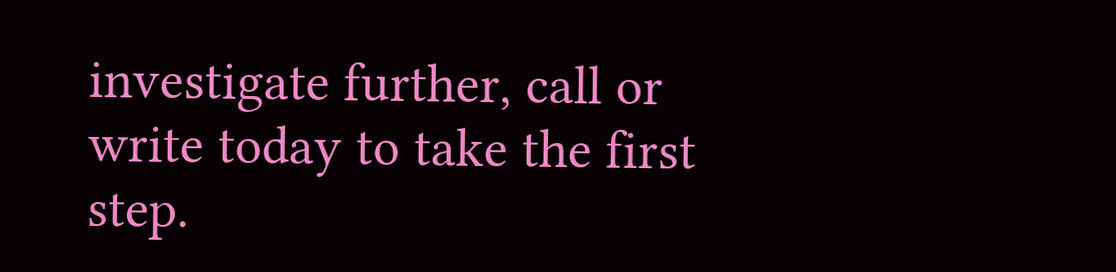investigate further, call or write today to take the first step.